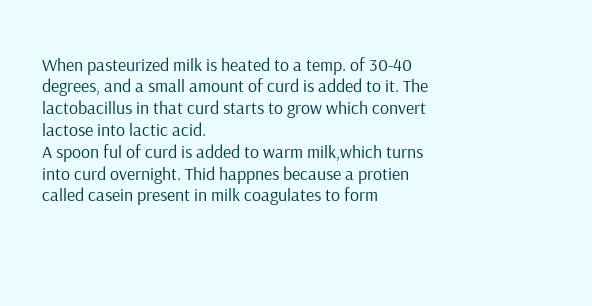When pasteurized milk is heated to a temp. of 30-40 degrees, and a small amount of curd is added to it. The lactobacillus in that curd starts to grow which convert lactose into lactic acid.
A spoon ful of curd is added to warm milk,which turns into curd overnight. Thid happnes because a protien called casein present in milk coagulates to form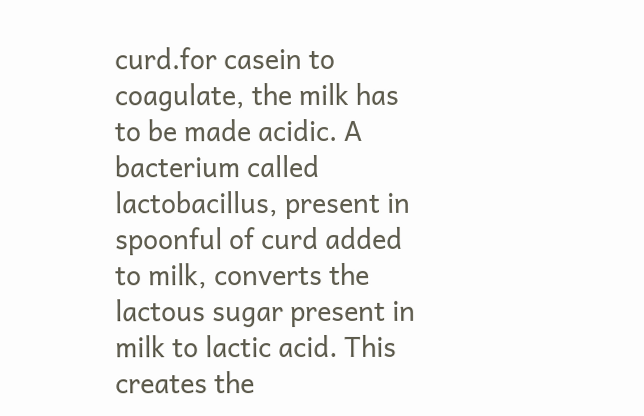curd.for casein to coagulate, the milk has to be made acidic. A bacterium called lactobacillus, present in spoonful of curd added to milk, converts the lactous sugar present in milk to lactic acid. This creates the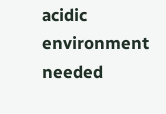acidic environment needed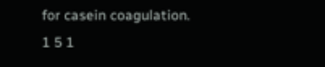for casein coagulation.
1 5 1